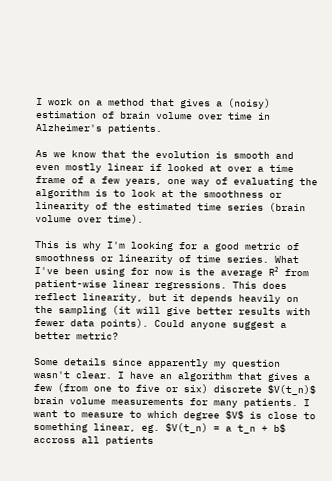I work on a method that gives a (noisy) estimation of brain volume over time in Alzheimer's patients.

As we know that the evolution is smooth and even mostly linear if looked at over a time frame of a few years, one way of evaluating the algorithm is to look at the smoothness or linearity of the estimated time series (brain volume over time).

This is why I'm looking for a good metric of smoothness or linearity of time series. What I've been using for now is the average R² from patient-wise linear regressions. This does reflect linearity, but it depends heavily on the sampling (it will give better results with fewer data points). Could anyone suggest a better metric?

Some details since apparently my question wasn't clear. I have an algorithm that gives a few (from one to five or six) discrete $V(t_n)$ brain volume measurements for many patients. I want to measure to which degree $V$ is close to something linear, eg. $V(t_n) = a t_n + b$ accross all patients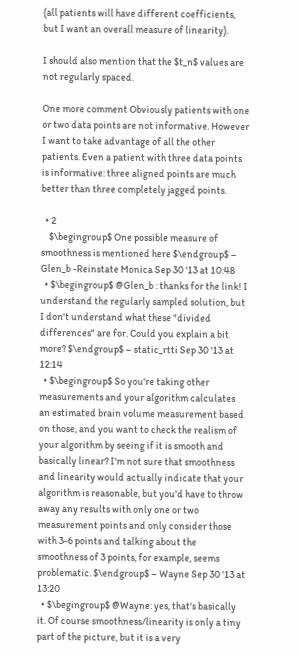(all patients will have different coefficients, but I want an overall measure of linearity).

I should also mention that the $t_n$ values are not regularly spaced.

One more comment Obviously patients with one or two data points are not informative. However I want to take advantage of all the other patients. Even a patient with three data points is informative: three aligned points are much better than three completely jagged points.

  • 2
    $\begingroup$ One possible measure of smoothness is mentioned here $\endgroup$ – Glen_b -Reinstate Monica Sep 30 '13 at 10:48
  • $\begingroup$ @Glen_b : thanks for the link! I understand the regularly sampled solution, but I don't understand what these "divided differences" are for. Could you explain a bit more? $\endgroup$ – static_rtti Sep 30 '13 at 12:14
  • $\begingroup$ So you're taking other measurements and your algorithm calculates an estimated brain volume measurement based on those, and you want to check the realism of your algorithm by seeing if it is smooth and basically linear? I'm not sure that smoothness and linearity would actually indicate that your algorithm is reasonable, but you'd have to throw away any results with only one or two measurement points and only consider those with 3-6 points and talking about the smoothness of 3 points, for example, seems problematic. $\endgroup$ – Wayne Sep 30 '13 at 13:20
  • $\begingroup$ @Wayne: yes, that's basically it. Of course smoothness/linearity is only a tiny part of the picture, but it is a very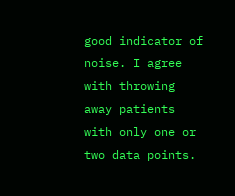good indicator of noise. I agree with throwing away patients with only one or two data points.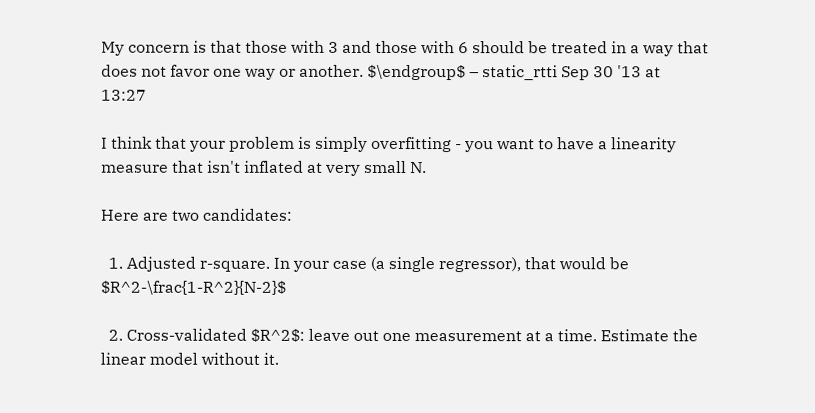My concern is that those with 3 and those with 6 should be treated in a way that does not favor one way or another. $\endgroup$ – static_rtti Sep 30 '13 at 13:27

I think that your problem is simply overfitting - you want to have a linearity measure that isn't inflated at very small N.

Here are two candidates:

  1. Adjusted r-square. In your case (a single regressor), that would be $R^2-\frac{1-R^2}{N-2}$

  2. Cross-validated $R^2$: leave out one measurement at a time. Estimate the linear model without it.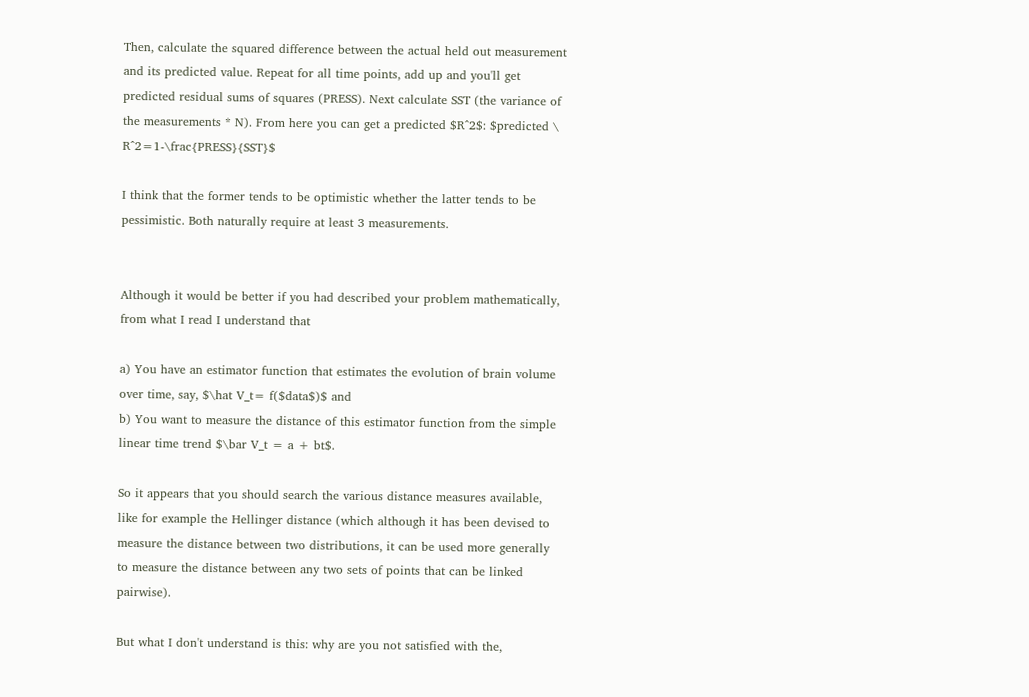Then, calculate the squared difference between the actual held out measurement and its predicted value. Repeat for all time points, add up and you'll get predicted residual sums of squares (PRESS). Next calculate SST (the variance of the measurements * N). From here you can get a predicted $R^2$: $predicted \ R^2=1-\frac{PRESS}{SST}$

I think that the former tends to be optimistic whether the latter tends to be pessimistic. Both naturally require at least 3 measurements.


Although it would be better if you had described your problem mathematically, from what I read I understand that

a) You have an estimator function that estimates the evolution of brain volume over time, say, $\hat V_t= f($data$)$ and
b) You want to measure the distance of this estimator function from the simple linear time trend $\bar V_t = a + bt$.

So it appears that you should search the various distance measures available, like for example the Hellinger distance (which although it has been devised to measure the distance between two distributions, it can be used more generally to measure the distance between any two sets of points that can be linked pairwise).

But what I don't understand is this: why are you not satisfied with the,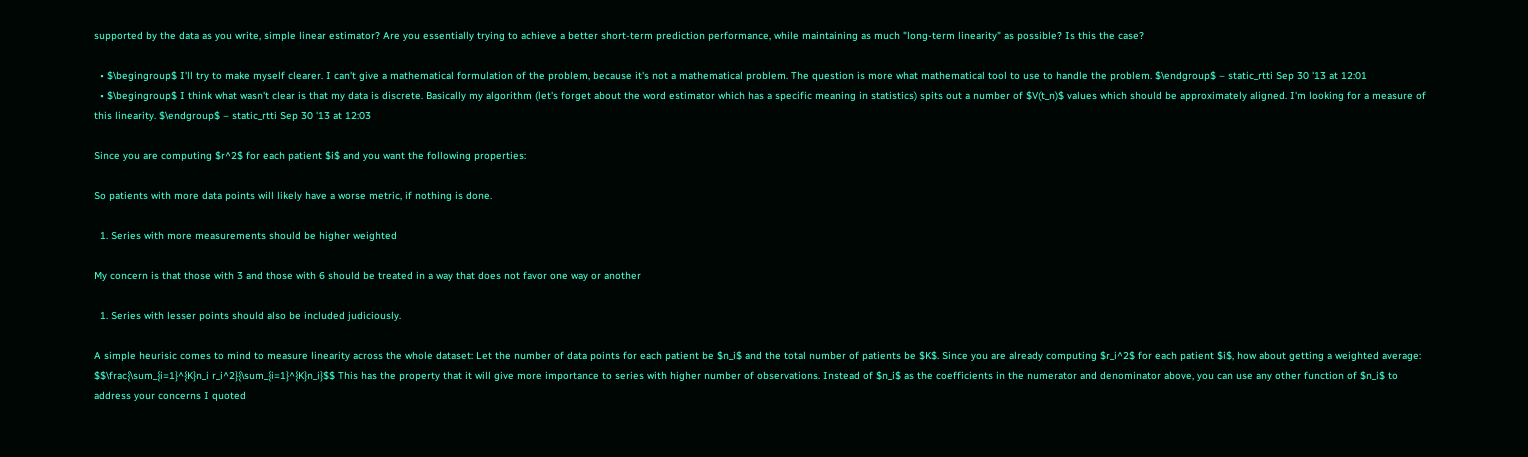supported by the data as you write, simple linear estimator? Are you essentially trying to achieve a better short-term prediction performance, while maintaining as much "long-term linearity" as possible? Is this the case?

  • $\begingroup$ I'll try to make myself clearer. I can't give a mathematical formulation of the problem, because it's not a mathematical problem. The question is more what mathematical tool to use to handle the problem. $\endgroup$ – static_rtti Sep 30 '13 at 12:01
  • $\begingroup$ I think what wasn't clear is that my data is discrete. Basically my algorithm (let's forget about the word estimator which has a specific meaning in statistics) spits out a number of $V(t_n)$ values which should be approximately aligned. I'm looking for a measure of this linearity. $\endgroup$ – static_rtti Sep 30 '13 at 12:03

Since you are computing $r^2$ for each patient $i$ and you want the following properties:

So patients with more data points will likely have a worse metric, if nothing is done.

  1. Series with more measurements should be higher weighted

My concern is that those with 3 and those with 6 should be treated in a way that does not favor one way or another

  1. Series with lesser points should also be included judiciously.

A simple heurisic comes to mind to measure linearity across the whole dataset: Let the number of data points for each patient be $n_i$ and the total number of patients be $K$. Since you are already computing $r_i^2$ for each patient $i$, how about getting a weighted average: $$\frac{\sum_{i=1}^{K}n_i r_i^2}{\sum_{i=1}^{K}n_i}$$ This has the property that it will give more importance to series with higher number of observations. Instead of $n_i$ as the coefficients in the numerator and denominator above, you can use any other function of $n_i$ to address your concerns I quoted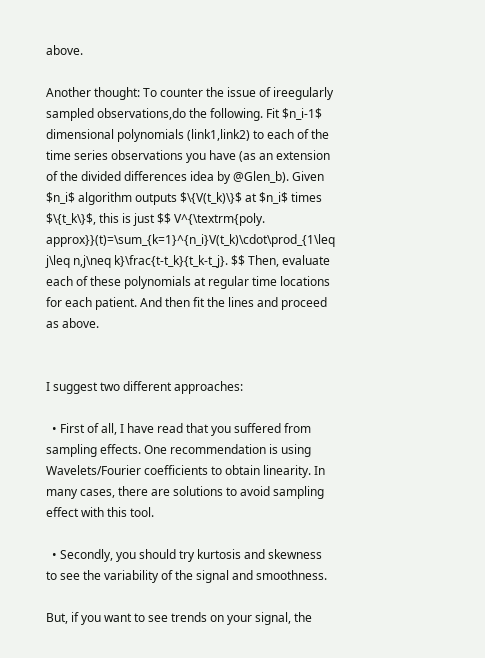above.

Another thought: To counter the issue of ireegularly sampled observations,do the following. Fit $n_i-1$ dimensional polynomials (link1,link2) to each of the time series observations you have (as an extension of the divided differences idea by @Glen_b). Given $n_i$ algorithm outputs $\{V(t_k)\}$ at $n_i$ times $\{t_k\}$, this is just $$ V^{\textrm{poly. approx}}(t)=\sum_{k=1}^{n_i}V(t_k)\cdot\prod_{1\leq j\leq n,j\neq k}\frac{t-t_k}{t_k-t_j}. $$ Then, evaluate each of these polynomials at regular time locations for each patient. And then fit the lines and proceed as above.


I suggest two different approaches:

  • First of all, I have read that you suffered from sampling effects. One recommendation is using Wavelets/Fourier coefficients to obtain linearity. In many cases, there are solutions to avoid sampling effect with this tool.

  • Secondly, you should try kurtosis and skewness to see the variability of the signal and smoothness.

But, if you want to see trends on your signal, the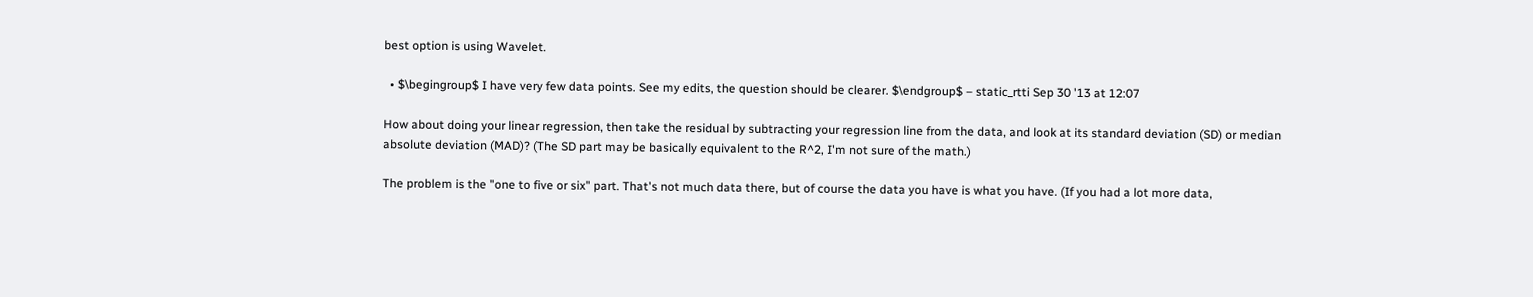best option is using Wavelet.

  • $\begingroup$ I have very few data points. See my edits, the question should be clearer. $\endgroup$ – static_rtti Sep 30 '13 at 12:07

How about doing your linear regression, then take the residual by subtracting your regression line from the data, and look at its standard deviation (SD) or median absolute deviation (MAD)? (The SD part may be basically equivalent to the R^2, I'm not sure of the math.)

The problem is the "one to five or six" part. That's not much data there, but of course the data you have is what you have. (If you had a lot more data,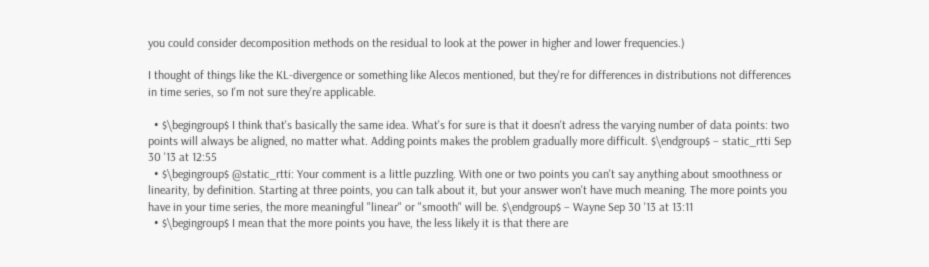you could consider decomposition methods on the residual to look at the power in higher and lower frequencies.)

I thought of things like the KL-divergence or something like Alecos mentioned, but they're for differences in distributions not differences in time series, so I'm not sure they're applicable.

  • $\begingroup$ I think that's basically the same idea. What's for sure is that it doesn't adress the varying number of data points: two points will always be aligned, no matter what. Adding points makes the problem gradually more difficult. $\endgroup$ – static_rtti Sep 30 '13 at 12:55
  • $\begingroup$ @static_rtti: Your comment is a little puzzling. With one or two points you can't say anything about smoothness or linearity, by definition. Starting at three points, you can talk about it, but your answer won't have much meaning. The more points you have in your time series, the more meaningful "linear" or "smooth" will be. $\endgroup$ – Wayne Sep 30 '13 at 13:11
  • $\begingroup$ I mean that the more points you have, the less likely it is that there are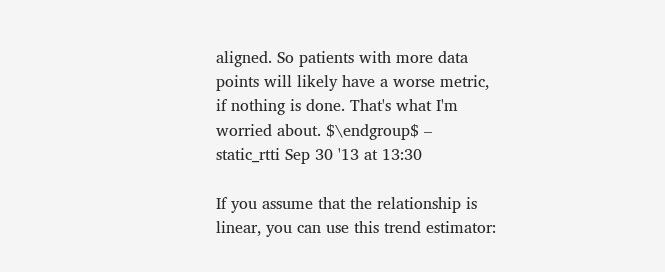aligned. So patients with more data points will likely have a worse metric, if nothing is done. That's what I'm worried about. $\endgroup$ – static_rtti Sep 30 '13 at 13:30

If you assume that the relationship is linear, you can use this trend estimator: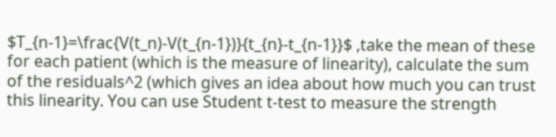$T_{n-1}=\frac{V(t_n)-V(t_{n-1})}{t_{n}-t_{n-1}}$ ,take the mean of these for each patient (which is the measure of linearity), calculate the sum of the residuals^2 (which gives an idea about how much you can trust this linearity. You can use Student t-test to measure the strength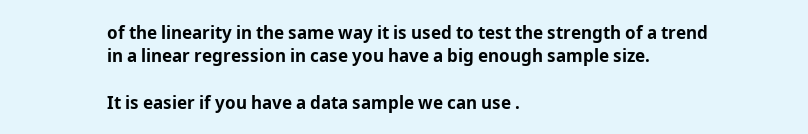of the linearity in the same way it is used to test the strength of a trend in a linear regression in case you have a big enough sample size.

It is easier if you have a data sample we can use .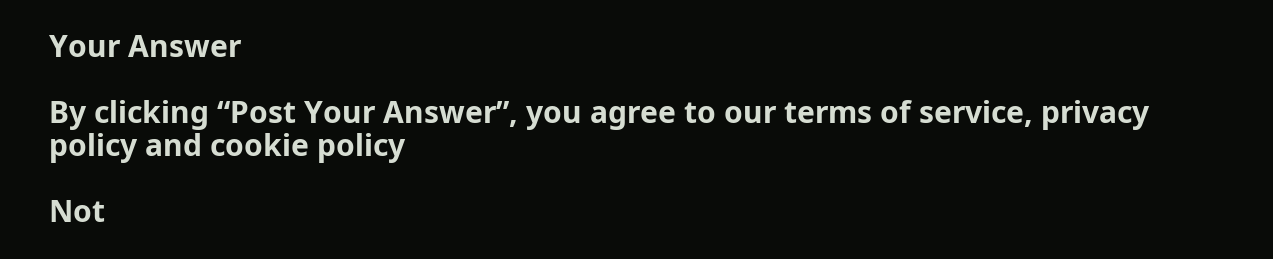Your Answer

By clicking “Post Your Answer”, you agree to our terms of service, privacy policy and cookie policy

Not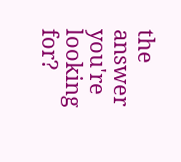the answer you're looking for?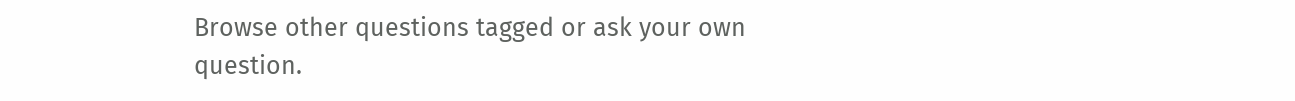Browse other questions tagged or ask your own question.